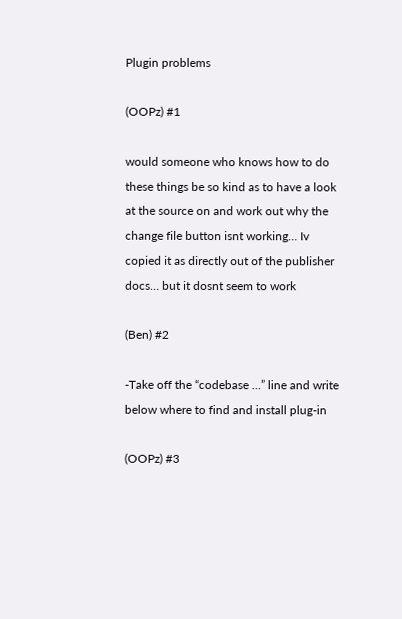Plugin problems

(OOPz) #1

would someone who knows how to do these things be so kind as to have a look at the source on and work out why the change file button isnt working… Iv copied it as directly out of the publisher docs… but it dosnt seem to work

(Ben) #2

-Take off the “codebase …” line and write below where to find and install plug-in

(OOPz) #3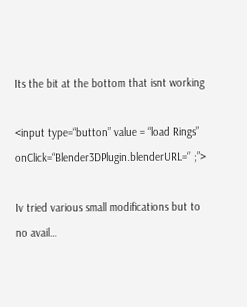Its the bit at the bottom that isnt working

<input type=“button” value = “load Rings”
onClick=“Blender3DPlugin.blenderURL=‘’ ;”>

Iv tried various small modifications but to no avail…